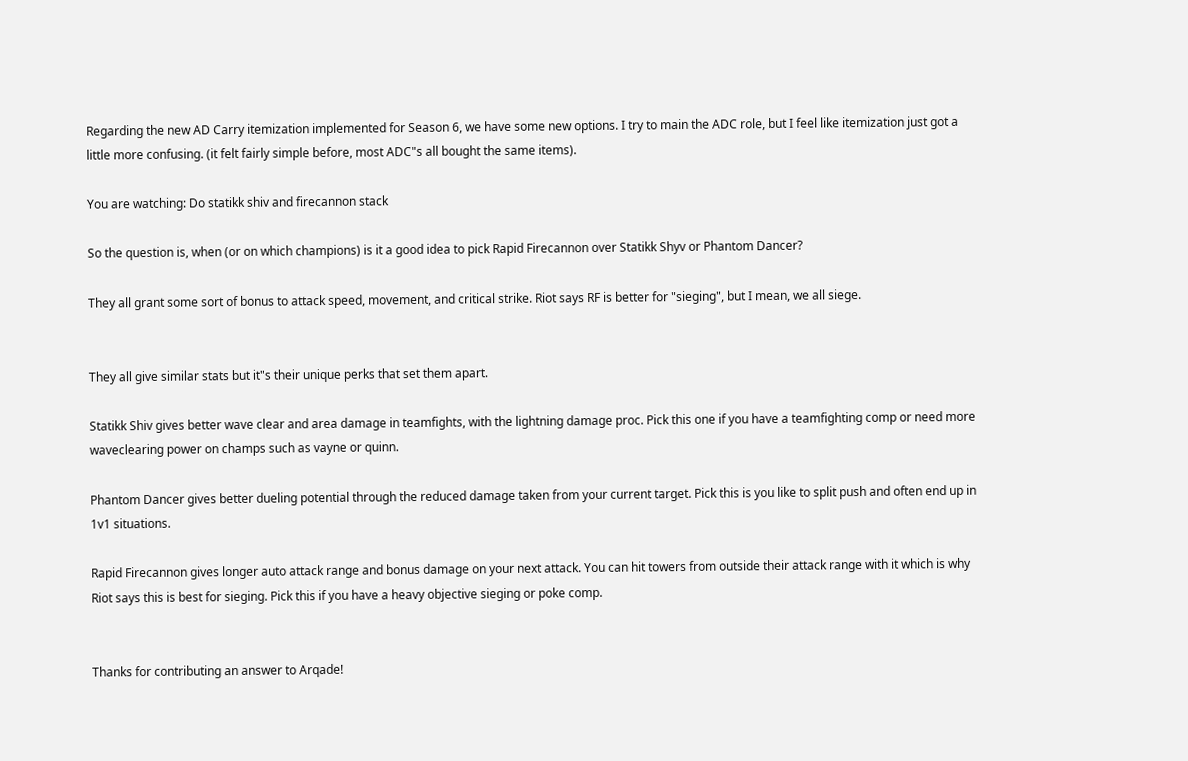Regarding the new AD Carry itemization implemented for Season 6, we have some new options. I try to main the ADC role, but I feel like itemization just got a little more confusing. (it felt fairly simple before, most ADC"s all bought the same items).

You are watching: Do statikk shiv and firecannon stack

So the question is, when (or on which champions) is it a good idea to pick Rapid Firecannon over Statikk Shyv or Phantom Dancer?

They all grant some sort of bonus to attack speed, movement, and critical strike. Riot says RF is better for "sieging", but I mean, we all siege.


They all give similar stats but it"s their unique perks that set them apart.

Statikk Shiv gives better wave clear and area damage in teamfights, with the lightning damage proc. Pick this one if you have a teamfighting comp or need more waveclearing power on champs such as vayne or quinn.

Phantom Dancer gives better dueling potential through the reduced damage taken from your current target. Pick this is you like to split push and often end up in 1v1 situations.

Rapid Firecannon gives longer auto attack range and bonus damage on your next attack. You can hit towers from outside their attack range with it which is why Riot says this is best for sieging. Pick this if you have a heavy objective sieging or poke comp.


Thanks for contributing an answer to Arqade!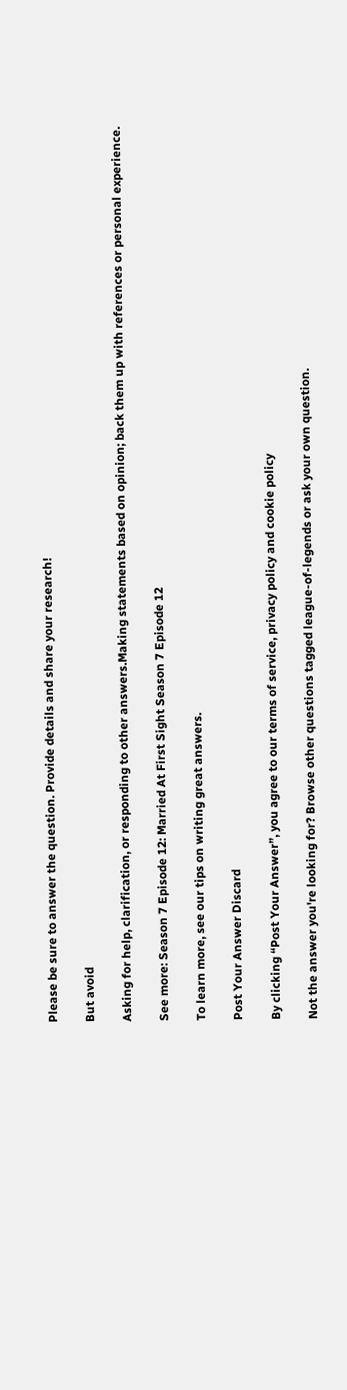Please be sure to answer the question. Provide details and share your research!

But avoid

Asking for help, clarification, or responding to other answers.Making statements based on opinion; back them up with references or personal experience.

See more: Season 7 Episode 12: Married At First Sight Season 7 Episode 12

To learn more, see our tips on writing great answers.

Post Your Answer Discard

By clicking “Post Your Answer”, you agree to our terms of service, privacy policy and cookie policy

Not the answer you're looking for? Browse other questions tagged league-of-legends or ask your own question.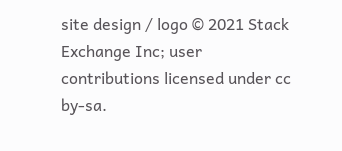site design / logo © 2021 Stack Exchange Inc; user contributions licensed under cc by-sa.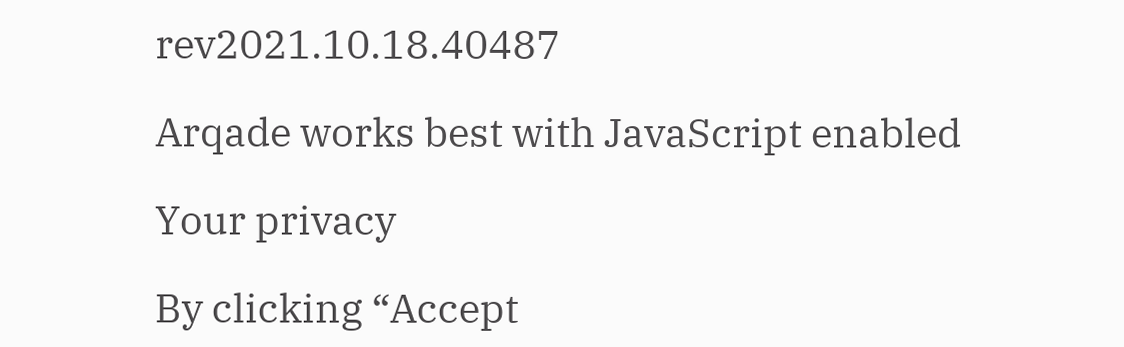rev2021.10.18.40487

Arqade works best with JavaScript enabled

Your privacy

By clicking “Accept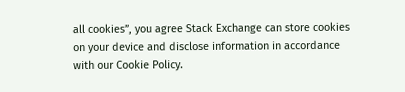all cookies”, you agree Stack Exchange can store cookies on your device and disclose information in accordance with our Cookie Policy.